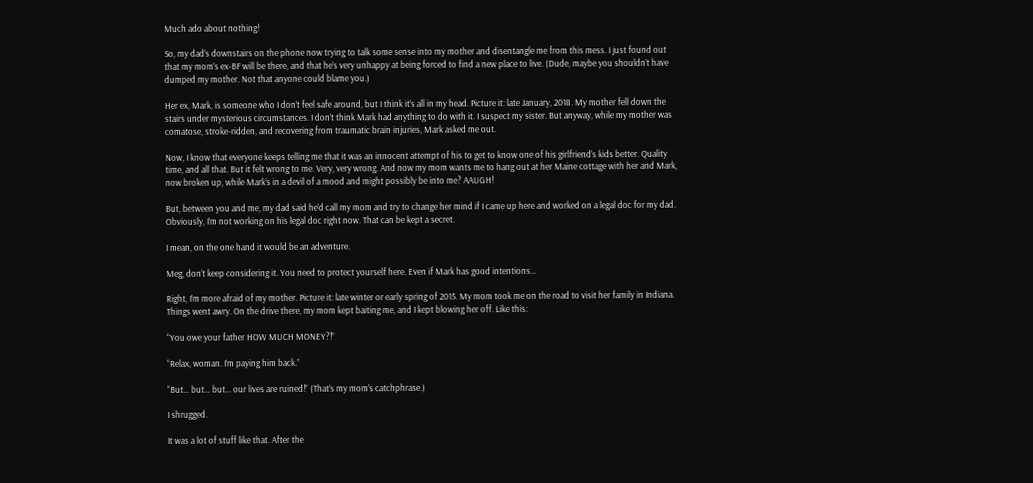Much ado about nothing!

So, my dad’s downstairs on the phone now trying to talk some sense into my mother and disentangle me from this mess. I just found out that my mom’s ex-BF will be there, and that he’s very unhappy at being forced to find a new place to live. (Dude, maybe you shouldn’t have dumped my mother. Not that anyone could blame you.)

Her ex, Mark, is someone who I don’t feel safe around, but I think it’s all in my head. Picture it: late January, 2018. My mother fell down the stairs under mysterious circumstances. I don’t think Mark had anything to do with it. I suspect my sister. But anyway, while my mother was comatose, stroke-ridden, and recovering from traumatic brain injuries, Mark asked me out.

Now, I know that everyone keeps telling me that it was an innocent attempt of his to get to know one of his girlfriend’s kids better. Quality time, and all that. But it felt wrong to me. Very, very wrong. And now my mom wants me to hang out at her Maine cottage with her and Mark, now broken up, while Mark’s in a devil of a mood and might possibly be into me? AAUGH!

But, between you and me, my dad said he’d call my mom and try to change her mind if I came up here and worked on a legal doc for my dad. Obviously, I’m not working on his legal doc right now. That can be kept a secret.

I mean, on the one hand it would be an adventure.

Meg, don’t keep considering it. You need to protect yourself here. Even if Mark has good intentions…

Right, I’m more afraid of my mother. Picture it: late winter or early spring of 2015. My mom took me on the road to visit her family in Indiana. Things went awry. On the drive there, my mom kept baiting me, and I kept blowing her off. Like this:

“You owe your father HOW MUCH MONEY?!”

“Relax, woman. I’m paying him back.”

“But… but… but… our lives are ruined!” (That’s my mom’s catchphrase.)

I shrugged.

It was a lot of stuff like that. After the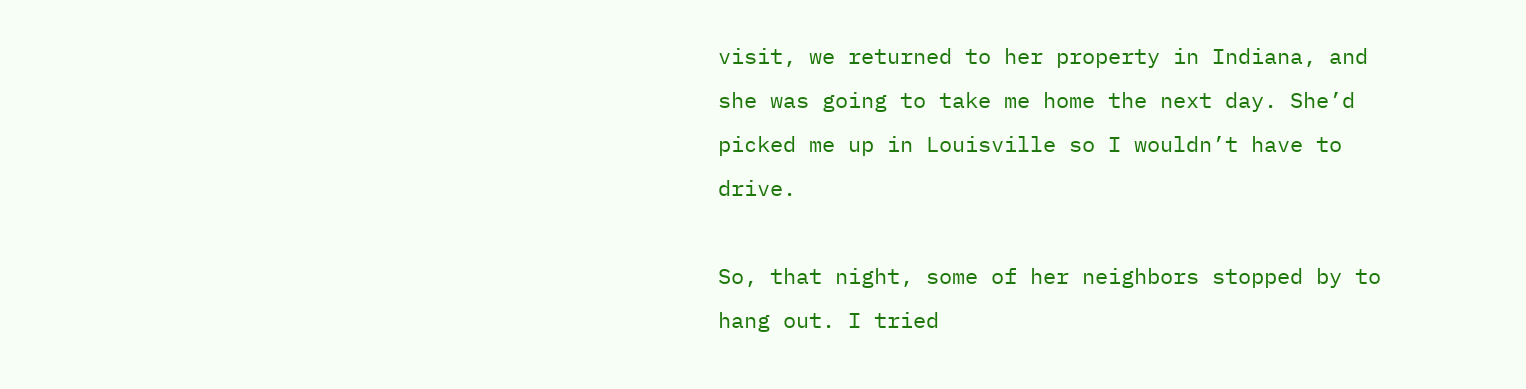visit, we returned to her property in Indiana, and she was going to take me home the next day. She’d picked me up in Louisville so I wouldn’t have to drive.

So, that night, some of her neighbors stopped by to hang out. I tried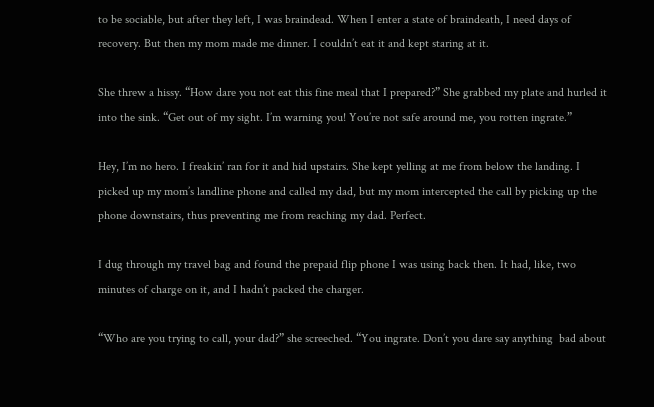to be sociable, but after they left, I was braindead. When I enter a state of braindeath, I need days of recovery. But then my mom made me dinner. I couldn’t eat it and kept staring at it.

She threw a hissy. “How dare you not eat this fine meal that I prepared?” She grabbed my plate and hurled it into the sink. “Get out of my sight. I’m warning you! You’re not safe around me, you rotten ingrate.”

Hey, I’m no hero. I freakin’ ran for it and hid upstairs. She kept yelling at me from below the landing. I picked up my mom’s landline phone and called my dad, but my mom intercepted the call by picking up the phone downstairs, thus preventing me from reaching my dad. Perfect.

I dug through my travel bag and found the prepaid flip phone I was using back then. It had, like, two minutes of charge on it, and I hadn’t packed the charger.

“Who are you trying to call, your dad?” she screeched. “You ingrate. Don’t you dare say anything  bad about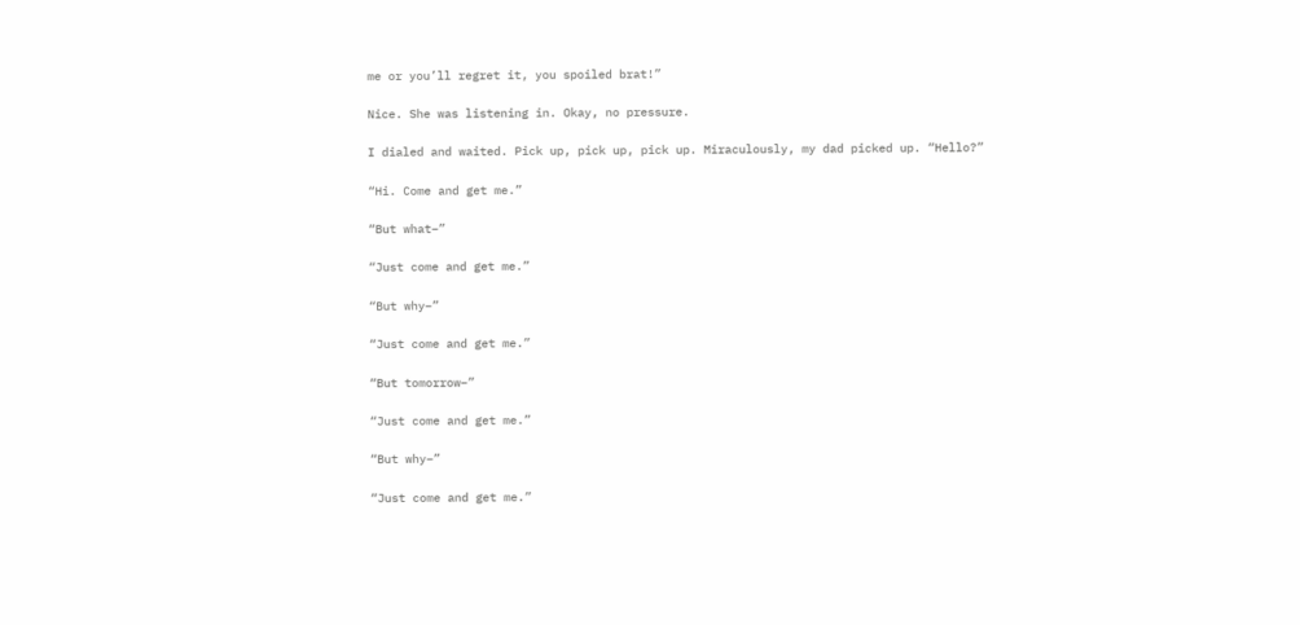me or you’ll regret it, you spoiled brat!”

Nice. She was listening in. Okay, no pressure.

I dialed and waited. Pick up, pick up, pick up. Miraculously, my dad picked up. “Hello?”

“Hi. Come and get me.”

“But what–”

“Just come and get me.”

“But why–”

“Just come and get me.”

“But tomorrow–”

“Just come and get me.”

“But why–”

“Just come and get me.”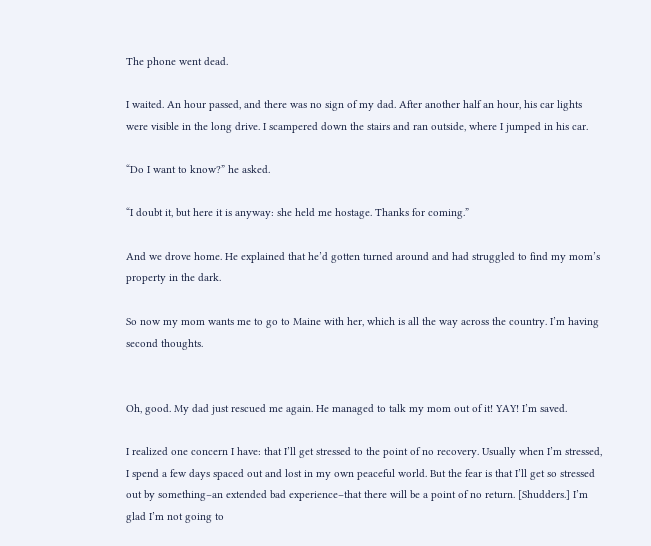The phone went dead.

I waited. An hour passed, and there was no sign of my dad. After another half an hour, his car lights were visible in the long drive. I scampered down the stairs and ran outside, where I jumped in his car.

“Do I want to know?” he asked.

“I doubt it, but here it is anyway: she held me hostage. Thanks for coming.”

And we drove home. He explained that he’d gotten turned around and had struggled to find my mom’s property in the dark.

So now my mom wants me to go to Maine with her, which is all the way across the country. I’m having second thoughts.


Oh, good. My dad just rescued me again. He managed to talk my mom out of it! YAY! I’m saved.

I realized one concern I have: that I’ll get stressed to the point of no recovery. Usually when I’m stressed, I spend a few days spaced out and lost in my own peaceful world. But the fear is that I’ll get so stressed out by something–an extended bad experience–that there will be a point of no return. [Shudders.] I’m glad I’m not going to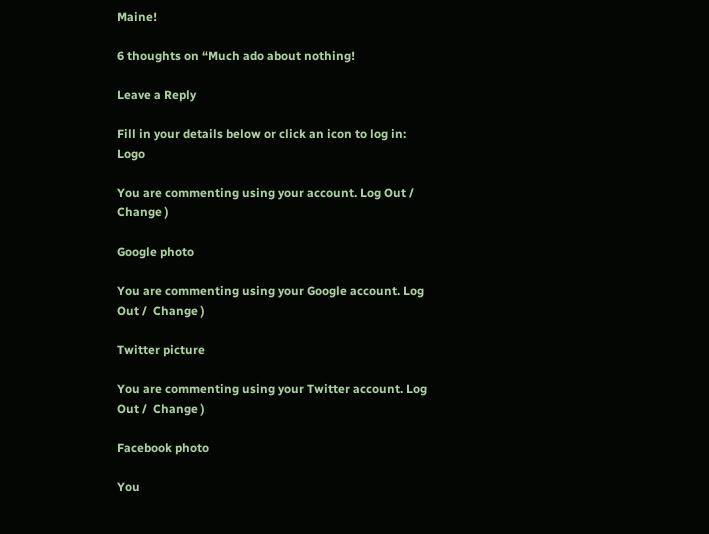Maine!

6 thoughts on “Much ado about nothing!

Leave a Reply

Fill in your details below or click an icon to log in: Logo

You are commenting using your account. Log Out /  Change )

Google photo

You are commenting using your Google account. Log Out /  Change )

Twitter picture

You are commenting using your Twitter account. Log Out /  Change )

Facebook photo

You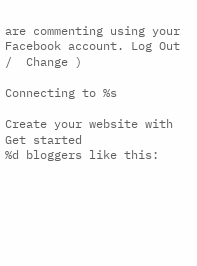are commenting using your Facebook account. Log Out /  Change )

Connecting to %s

Create your website with
Get started
%d bloggers like this: